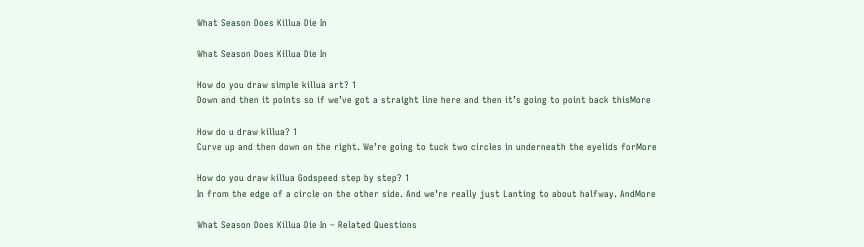What Season Does Killua Die In

What Season Does Killua Die In

How do you draw simple killua art? 1
Down and then it points so if we’ve got a straight line here and then it’s going to point back thisMore

How do u draw killua? 1
Curve up and then down on the right. We’re going to tuck two circles in underneath the eyelids forMore

How do you draw killua Godspeed step by step? 1
In from the edge of a circle on the other side. And we’re really just Lanting to about halfway. AndMore

What Season Does Killua Die In – Related Questions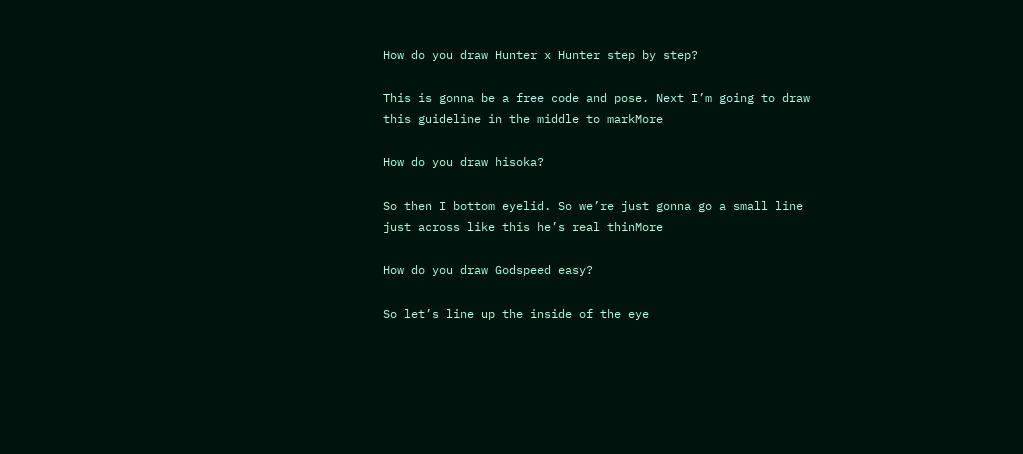How do you draw Hunter x Hunter step by step?

This is gonna be a free code and pose. Next I’m going to draw this guideline in the middle to markMore

How do you draw hisoka?

So then I bottom eyelid. So we’re just gonna go a small line just across like this he’s real thinMore

How do you draw Godspeed easy?

So let’s line up the inside of the eye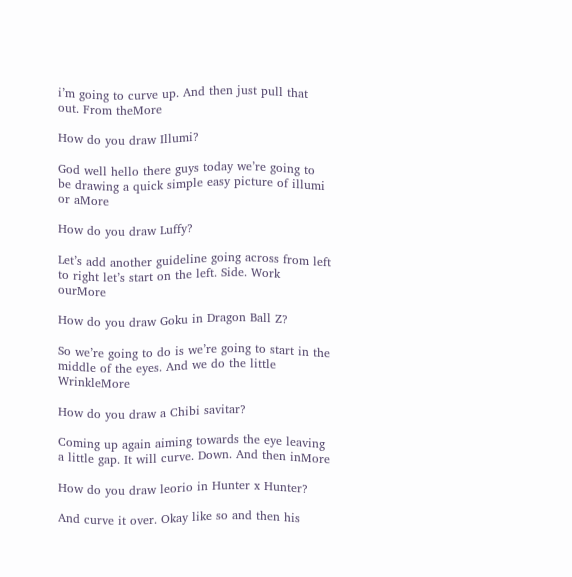i’m going to curve up. And then just pull that out. From theMore

How do you draw Illumi?

God well hello there guys today we’re going to be drawing a quick simple easy picture of illumi or aMore

How do you draw Luffy?

Let’s add another guideline going across from left to right let’s start on the left. Side. Work ourMore

How do you draw Goku in Dragon Ball Z?

So we’re going to do is we’re going to start in the middle of the eyes. And we do the little WrinkleMore

How do you draw a Chibi savitar?

Coming up again aiming towards the eye leaving a little gap. It will curve. Down. And then inMore

How do you draw leorio in Hunter x Hunter?

And curve it over. Okay like so and then his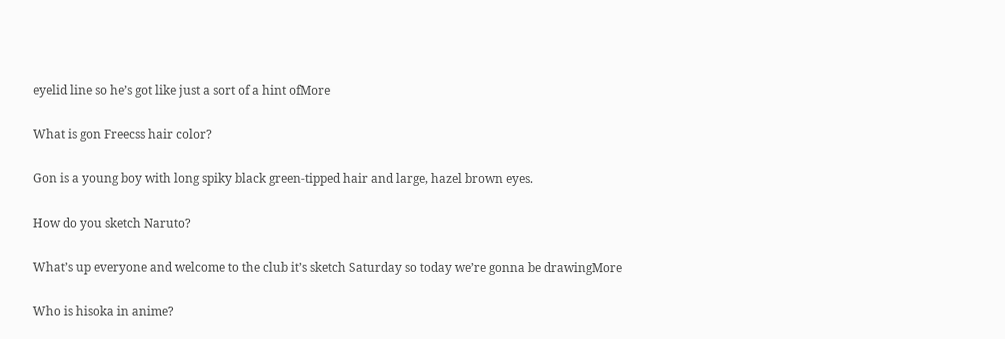eyelid line so he’s got like just a sort of a hint ofMore

What is gon Freecss hair color?

Gon is a young boy with long spiky black green-tipped hair and large, hazel brown eyes.

How do you sketch Naruto?

What’s up everyone and welcome to the club it’s sketch Saturday so today we’re gonna be drawingMore

Who is hisoka in anime?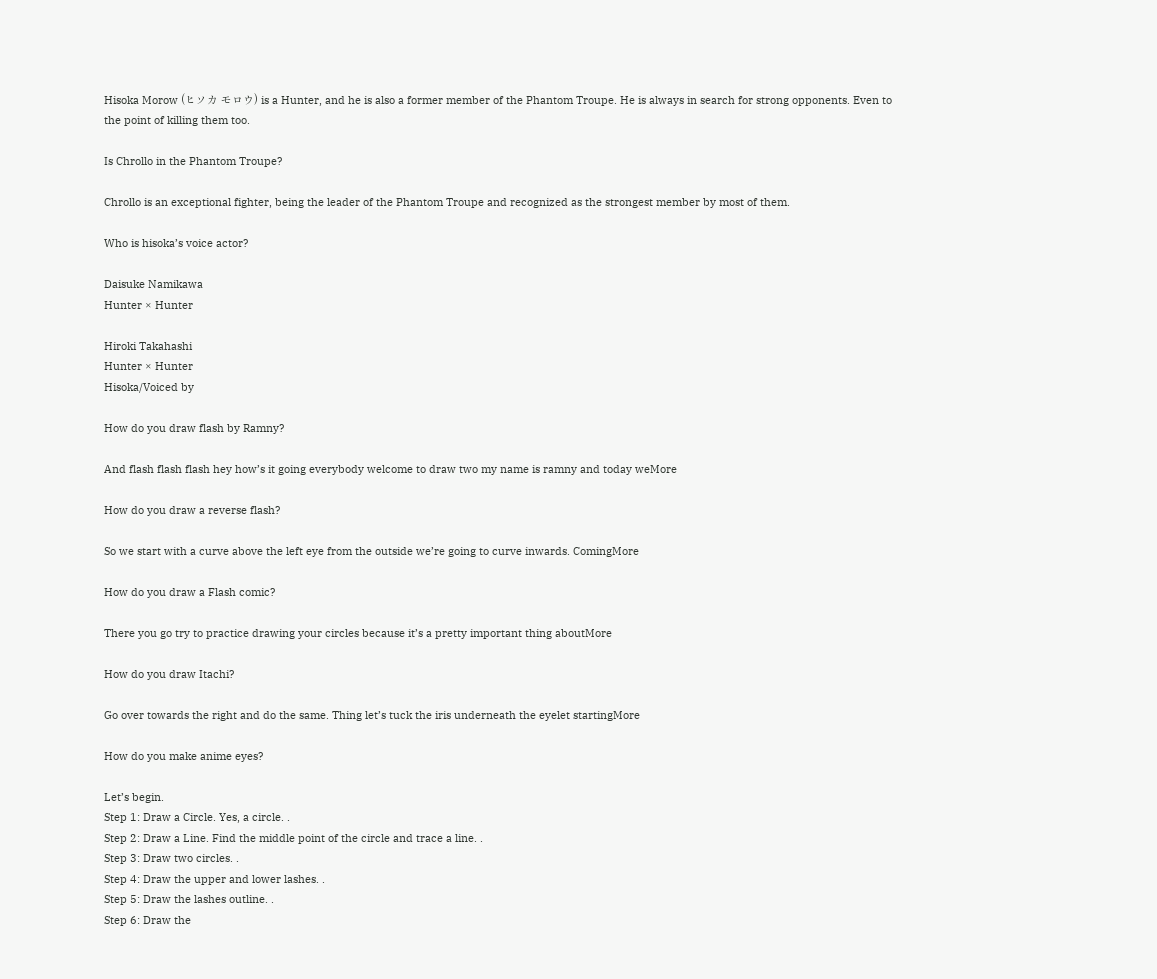Hisoka Morow (ヒソカ モロウ) is a Hunter, and he is also a former member of the Phantom Troupe. He is always in search for strong opponents. Even to the point of killing them too.

Is Chrollo in the Phantom Troupe?

Chrollo is an exceptional fighter, being the leader of the Phantom Troupe and recognized as the strongest member by most of them.

Who is hisoka’s voice actor?

Daisuke Namikawa
Hunter × Hunter

Hiroki Takahashi
Hunter × Hunter
Hisoka/Voiced by

How do you draw flash by Ramny?

And flash flash flash hey how’s it going everybody welcome to draw two my name is ramny and today weMore

How do you draw a reverse flash?

So we start with a curve above the left eye from the outside we’re going to curve inwards. ComingMore

How do you draw a Flash comic?

There you go try to practice drawing your circles because it’s a pretty important thing aboutMore

How do you draw Itachi?

Go over towards the right and do the same. Thing let’s tuck the iris underneath the eyelet startingMore

How do you make anime eyes?

Let’s begin.
Step 1: Draw a Circle. Yes, a circle. .
Step 2: Draw a Line. Find the middle point of the circle and trace a line. .
Step 3: Draw two circles. .
Step 4: Draw the upper and lower lashes. .
Step 5: Draw the lashes outline. .
Step 6: Draw the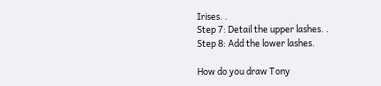Irises. .
Step 7: Detail the upper lashes. .
Step 8: Add the lower lashes.

How do you draw Tony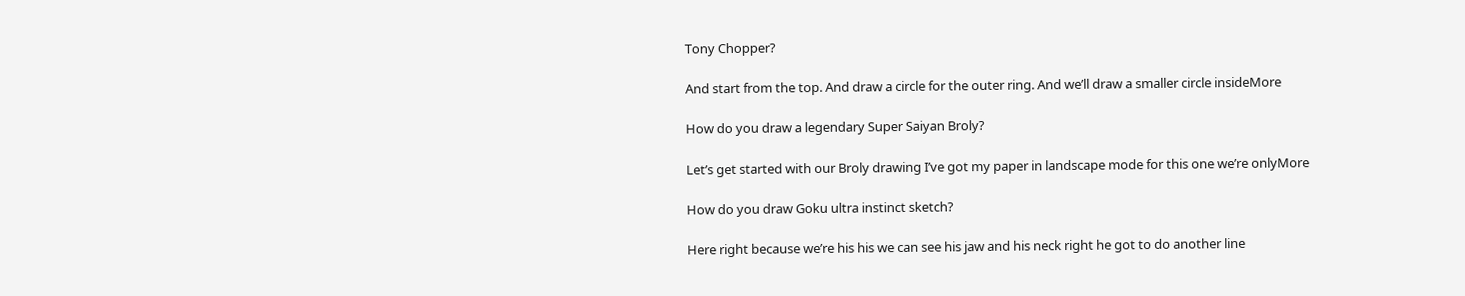Tony Chopper?

And start from the top. And draw a circle for the outer ring. And we’ll draw a smaller circle insideMore

How do you draw a legendary Super Saiyan Broly?

Let’s get started with our Broly drawing I’ve got my paper in landscape mode for this one we’re onlyMore

How do you draw Goku ultra instinct sketch?

Here right because we’re his his we can see his jaw and his neck right he got to do another line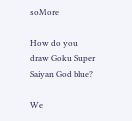soMore

How do you draw Goku Super Saiyan God blue?

We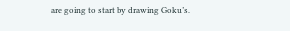are going to start by drawing Goku’s.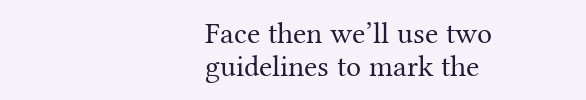Face then we’ll use two guidelines to mark the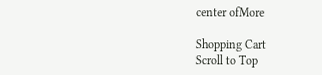center ofMore

Shopping Cart
Scroll to Top